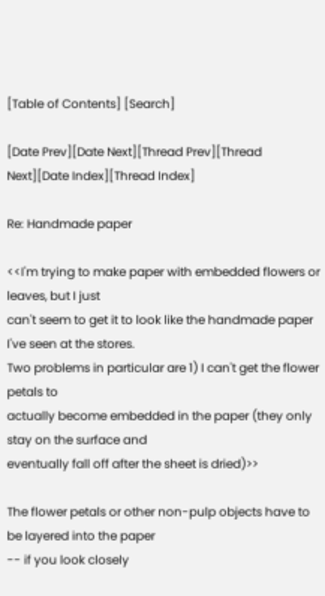[Table of Contents] [Search]

[Date Prev][Date Next][Thread Prev][Thread Next][Date Index][Thread Index]

Re: Handmade paper

<<I'm trying to make paper with embedded flowers or leaves, but I just
can't seem to get it to look like the handmade paper I've seen at the stores.
Two problems in particular are 1) I can't get the flower petals to
actually become embedded in the paper (they only stay on the surface and
eventually fall off after the sheet is dried)>>

The flower petals or other non-pulp objects have to be layered into the paper
-- if you look closely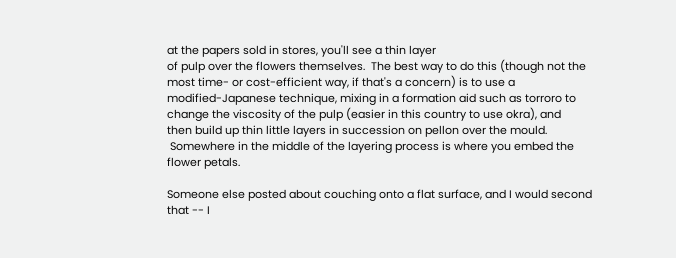at the papers sold in stores, you'll see a thin layer
of pulp over the flowers themselves.  The best way to do this (though not the
most time- or cost-efficient way, if that's a concern) is to use a
modified-Japanese technique, mixing in a formation aid such as torroro to
change the viscosity of the pulp (easier in this country to use okra), and
then build up thin little layers in succession on pellon over the mould.
 Somewhere in the middle of the layering process is where you embed the
flower petals.

Someone else posted about couching onto a flat surface, and I would second
that -- I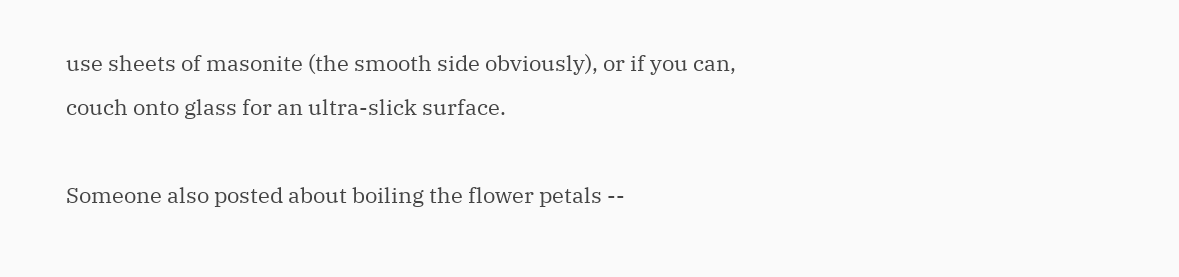use sheets of masonite (the smooth side obviously), or if you can,
couch onto glass for an ultra-slick surface.

Someone also posted about boiling the flower petals --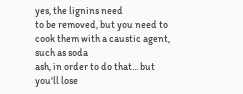yes, the lignins need
to be removed, but you need to cook them with a caustic agent, such as soda
ash, in order to do that... but you'll lose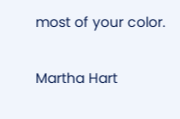most of your color.

Martha Hart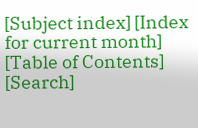[Subject index] [Index for current month] [Table of Contents] [Search]